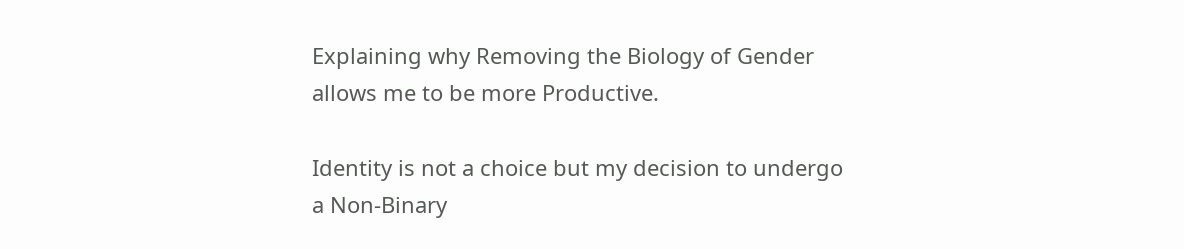Explaining why Removing the Biology of Gender allows me to be more Productive.

Identity is not a choice but my decision to undergo a Non-Binary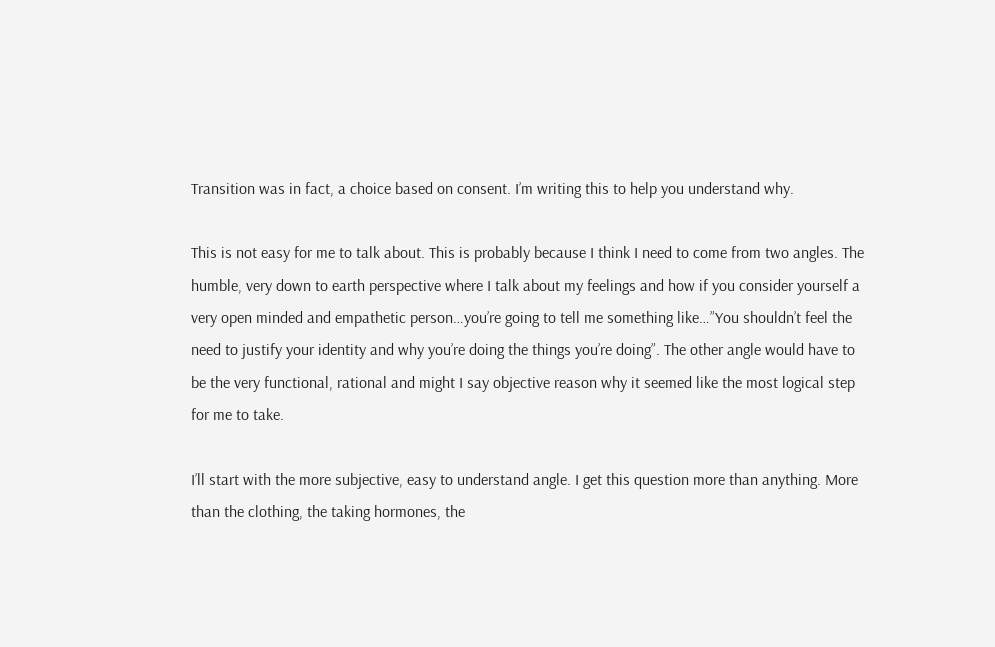Transition was in fact, a choice based on consent. I’m writing this to help you understand why.

This is not easy for me to talk about. This is probably because I think I need to come from two angles. The humble, very down to earth perspective where I talk about my feelings and how if you consider yourself a very open minded and empathetic person…you’re going to tell me something like…”You shouldn’t feel the need to justify your identity and why you’re doing the things you’re doing”. The other angle would have to be the very functional, rational and might I say objective reason why it seemed like the most logical step for me to take.

I’ll start with the more subjective, easy to understand angle. I get this question more than anything. More than the clothing, the taking hormones, the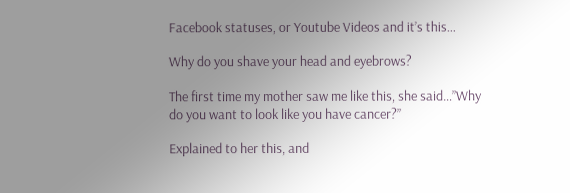Facebook statuses, or Youtube Videos and it’s this…

Why do you shave your head and eyebrows?

The first time my mother saw me like this, she said…”Why do you want to look like you have cancer?”

Explained to her this, and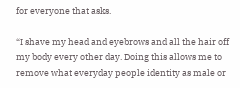for everyone that asks.

“I shave my head and eyebrows and all the hair off my body every other day. Doing this allows me to remove what everyday people identity as male or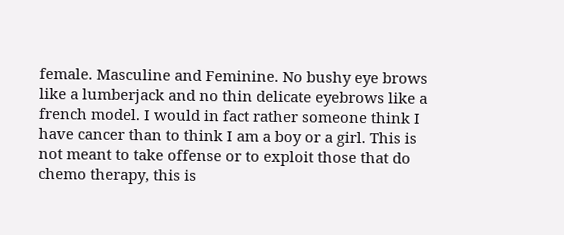female. Masculine and Feminine. No bushy eye brows like a lumberjack and no thin delicate eyebrows like a french model. I would in fact rather someone think I have cancer than to think I am a boy or a girl. This is not meant to take offense or to exploit those that do chemo therapy, this is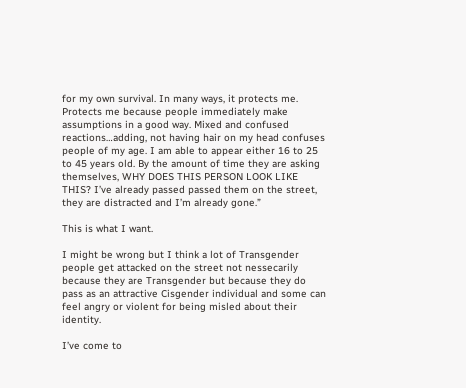for my own survival. In many ways, it protects me. Protects me because people immediately make assumptions in a good way. Mixed and confused reactions…adding, not having hair on my head confuses people of my age. I am able to appear either 16 to 25 to 45 years old. By the amount of time they are asking themselves, WHY DOES THIS PERSON LOOK LIKE THIS? I’ve already passed passed them on the street, they are distracted and I’m already gone.”

This is what I want.

I might be wrong but I think a lot of Transgender people get attacked on the street not nessecarily because they are Transgender but because they do pass as an attractive Cisgender individual and some can feel angry or violent for being misled about their identity.

I’ve come to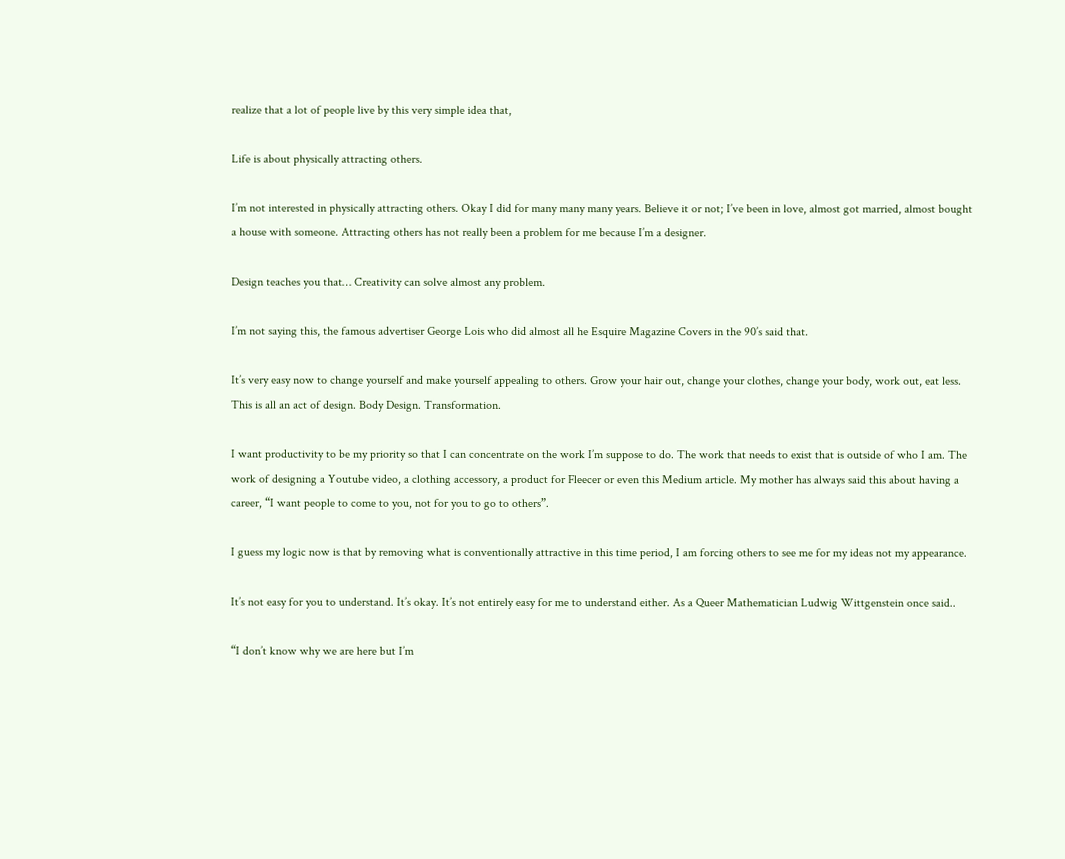realize that a lot of people live by this very simple idea that,

Life is about physically attracting others.

I’m not interested in physically attracting others. Okay I did for many many many years. Believe it or not; I’ve been in love, almost got married, almost bought a house with someone. Attracting others has not really been a problem for me because I’m a designer.

Design teaches you that… Creativity can solve almost any problem.

I’m not saying this, the famous advertiser George Lois who did almost all he Esquire Magazine Covers in the 90’s said that.

It’s very easy now to change yourself and make yourself appealing to others. Grow your hair out, change your clothes, change your body, work out, eat less. This is all an act of design. Body Design. Transformation.

I want productivity to be my priority so that I can concentrate on the work I’m suppose to do. The work that needs to exist that is outside of who I am. The work of designing a Youtube video, a clothing accessory, a product for Fleecer or even this Medium article. My mother has always said this about having a career, “I want people to come to you, not for you to go to others”.

I guess my logic now is that by removing what is conventionally attractive in this time period, I am forcing others to see me for my ideas not my appearance.

It’s not easy for you to understand. It’s okay. It’s not entirely easy for me to understand either. As a Queer Mathematician Ludwig Wittgenstein once said..

“I don’t know why we are here but I’m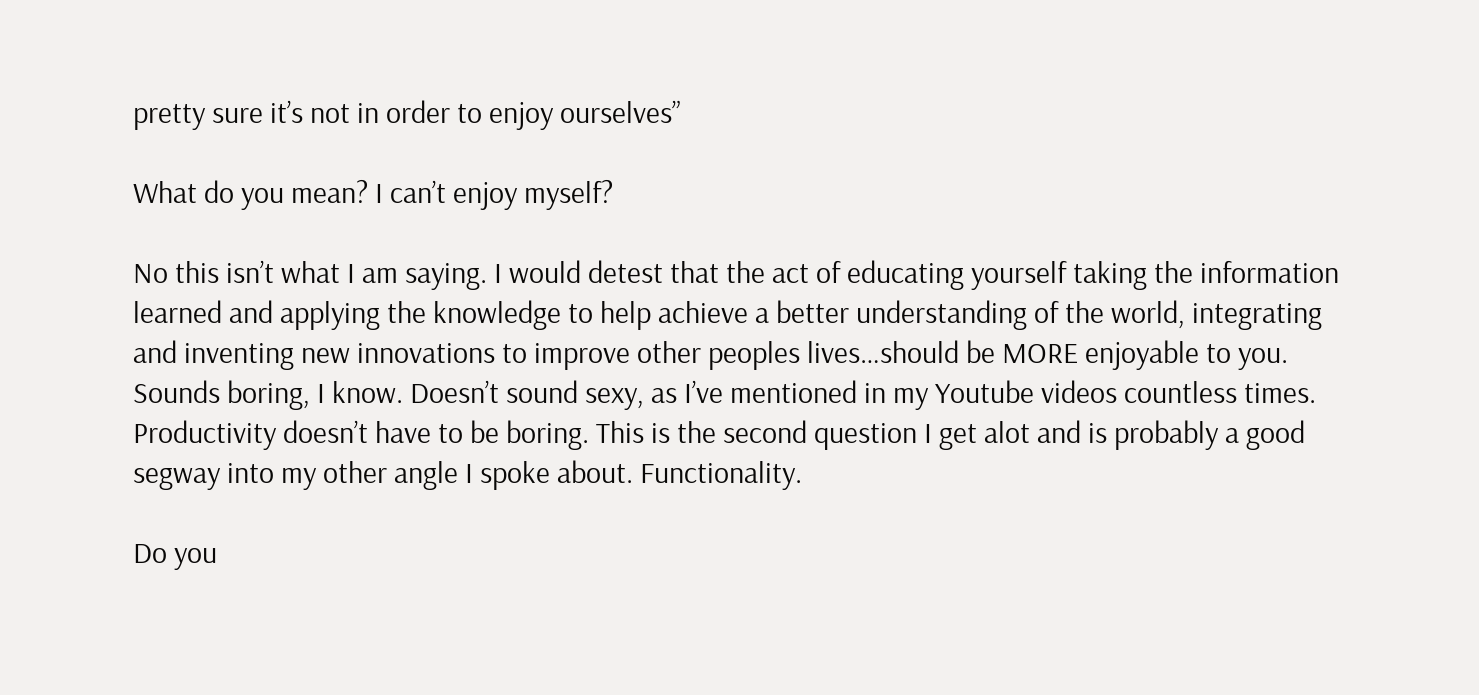pretty sure it’s not in order to enjoy ourselves”

What do you mean? I can’t enjoy myself?

No this isn’t what I am saying. I would detest that the act of educating yourself taking the information learned and applying the knowledge to help achieve a better understanding of the world, integrating and inventing new innovations to improve other peoples lives…should be MORE enjoyable to you. Sounds boring, I know. Doesn’t sound sexy, as I’ve mentioned in my Youtube videos countless times. Productivity doesn’t have to be boring. This is the second question I get alot and is probably a good segway into my other angle I spoke about. Functionality.

Do you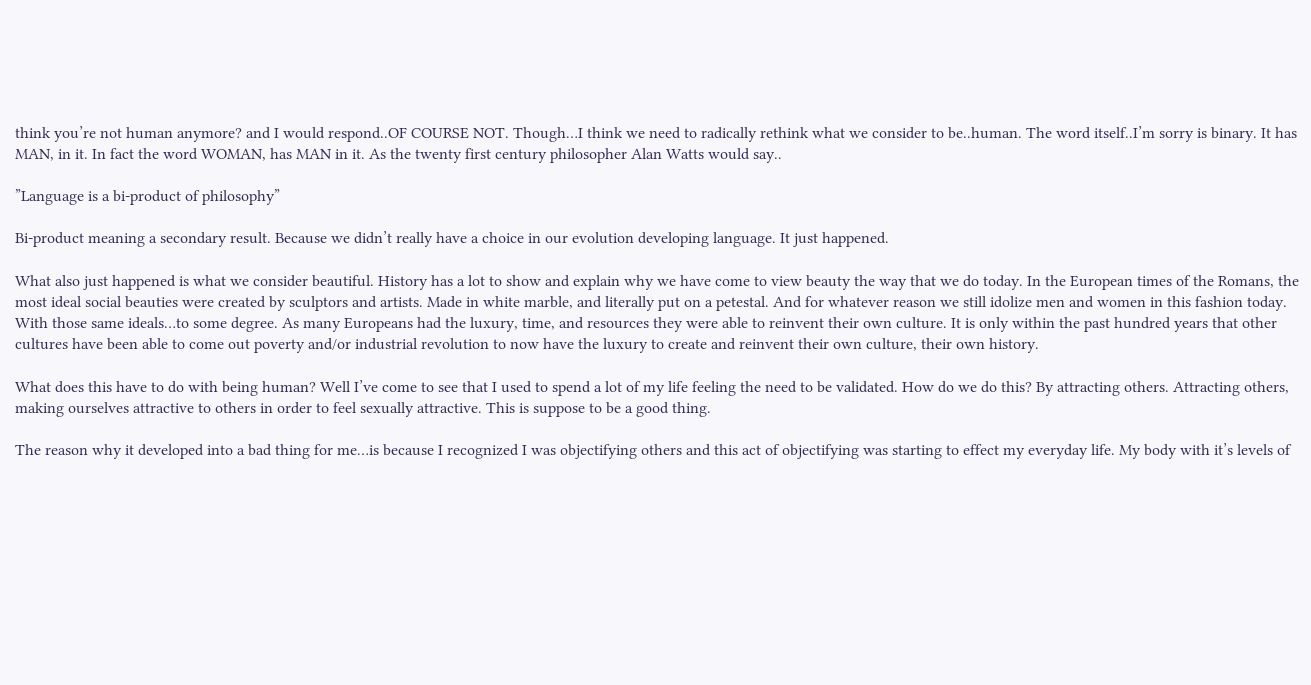think you’re not human anymore? and I would respond..OF COURSE NOT. Though…I think we need to radically rethink what we consider to be..human. The word itself..I’m sorry is binary. It has MAN, in it. In fact the word WOMAN, has MAN in it. As the twenty first century philosopher Alan Watts would say..

”Language is a bi-product of philosophy”

Bi-product meaning a secondary result. Because we didn’t really have a choice in our evolution developing language. It just happened.

What also just happened is what we consider beautiful. History has a lot to show and explain why we have come to view beauty the way that we do today. In the European times of the Romans, the most ideal social beauties were created by sculptors and artists. Made in white marble, and literally put on a petestal. And for whatever reason we still idolize men and women in this fashion today. With those same ideals…to some degree. As many Europeans had the luxury, time, and resources they were able to reinvent their own culture. It is only within the past hundred years that other cultures have been able to come out poverty and/or industrial revolution to now have the luxury to create and reinvent their own culture, their own history.

What does this have to do with being human? Well I’ve come to see that I used to spend a lot of my life feeling the need to be validated. How do we do this? By attracting others. Attracting others, making ourselves attractive to others in order to feel sexually attractive. This is suppose to be a good thing.

The reason why it developed into a bad thing for me…is because I recognized I was objectifying others and this act of objectifying was starting to effect my everyday life. My body with it’s levels of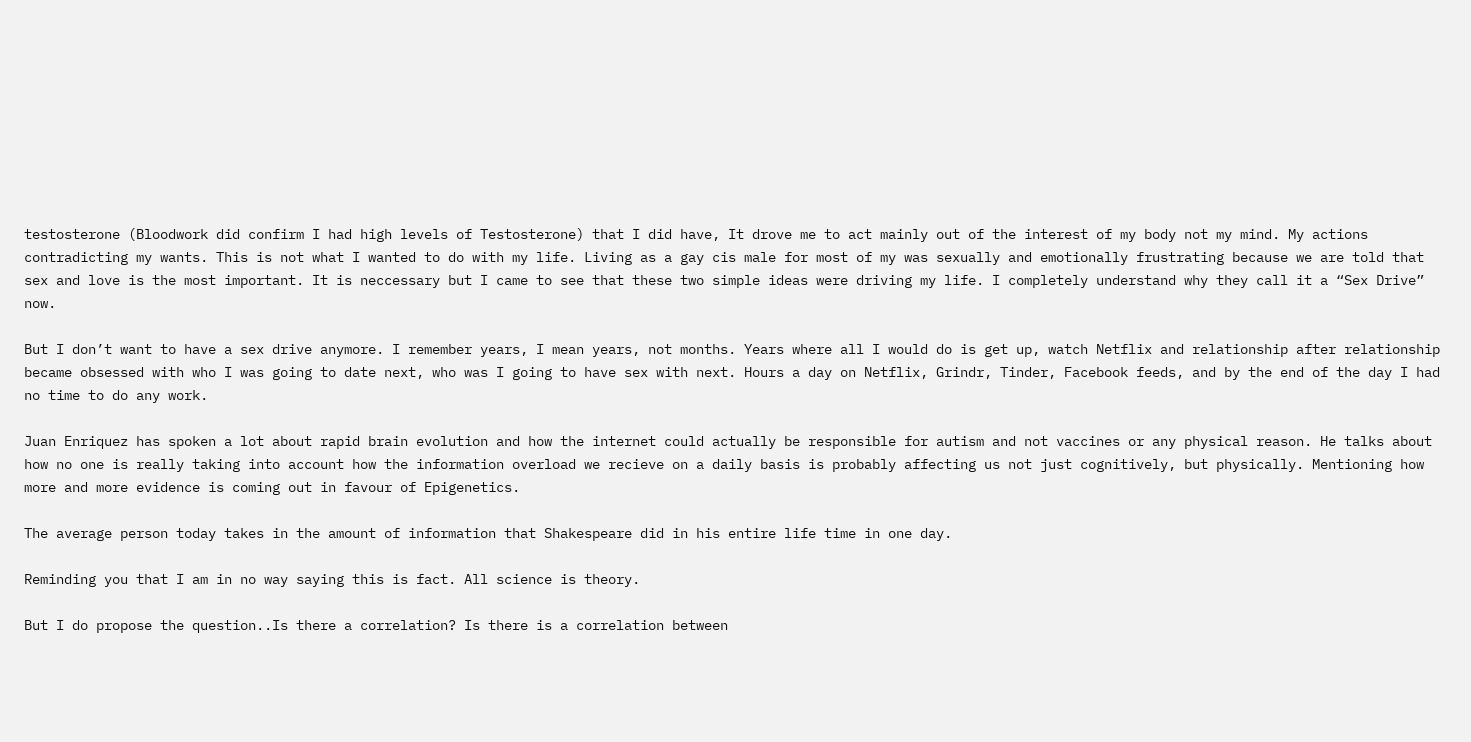testosterone (Bloodwork did confirm I had high levels of Testosterone) that I did have, It drove me to act mainly out of the interest of my body not my mind. My actions contradicting my wants. This is not what I wanted to do with my life. Living as a gay cis male for most of my was sexually and emotionally frustrating because we are told that sex and love is the most important. It is neccessary but I came to see that these two simple ideas were driving my life. I completely understand why they call it a “Sex Drive” now.

But I don’t want to have a sex drive anymore. I remember years, I mean years, not months. Years where all I would do is get up, watch Netflix and relationship after relationship became obsessed with who I was going to date next, who was I going to have sex with next. Hours a day on Netflix, Grindr, Tinder, Facebook feeds, and by the end of the day I had no time to do any work.

Juan Enriquez has spoken a lot about rapid brain evolution and how the internet could actually be responsible for autism and not vaccines or any physical reason. He talks about how no one is really taking into account how the information overload we recieve on a daily basis is probably affecting us not just cognitively, but physically. Mentioning how more and more evidence is coming out in favour of Epigenetics.

The average person today takes in the amount of information that Shakespeare did in his entire life time in one day.

Reminding you that I am in no way saying this is fact. All science is theory.

But I do propose the question..Is there a correlation? Is there is a correlation between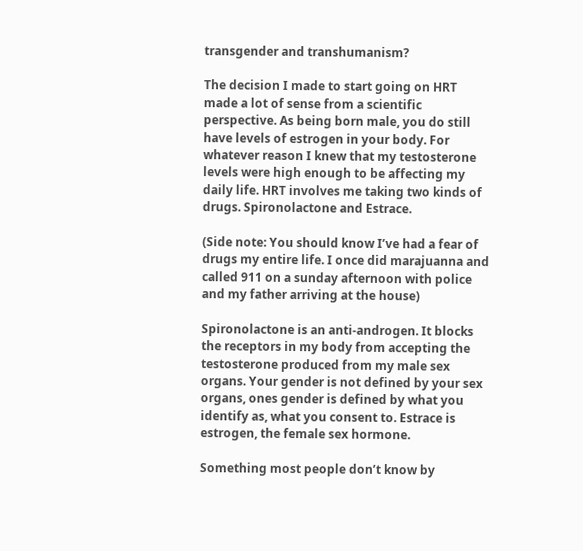transgender and transhumanism?

The decision I made to start going on HRT made a lot of sense from a scientific perspective. As being born male, you do still have levels of estrogen in your body. For whatever reason I knew that my testosterone levels were high enough to be affecting my daily life. HRT involves me taking two kinds of drugs. Spironolactone and Estrace.

(Side note: You should know I’ve had a fear of drugs my entire life. I once did marajuanna and called 911 on a sunday afternoon with police and my father arriving at the house)

Spironolactone is an anti-androgen. It blocks the receptors in my body from accepting the testosterone produced from my male sex organs. Your gender is not defined by your sex organs, ones gender is defined by what you identify as, what you consent to. Estrace is estrogen, the female sex hormone.

Something most people don’t know by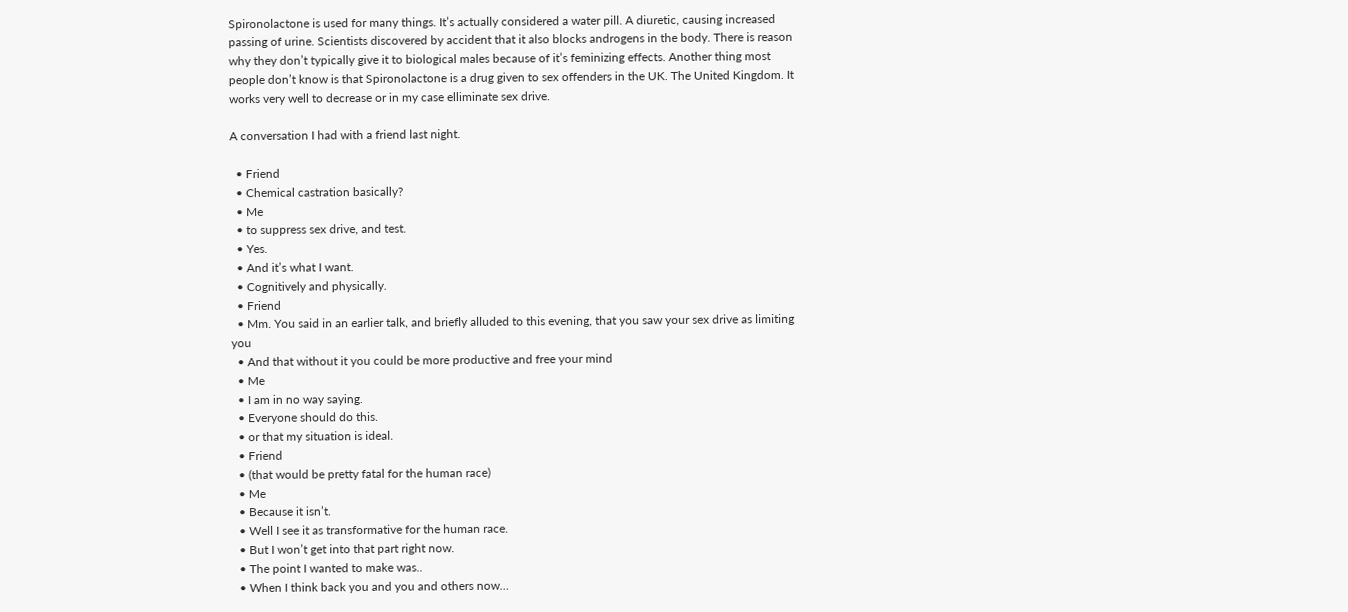Spironolactone is used for many things. It’s actually considered a water pill. A diuretic, causing increased passing of urine. Scientists discovered by accident that it also blocks androgens in the body. There is reason why they don’t typically give it to biological males because of it’s feminizing effects. Another thing most people don’t know is that Spironolactone is a drug given to sex offenders in the UK. The United Kingdom. It works very well to decrease or in my case elliminate sex drive.

A conversation I had with a friend last night.

  • Friend
  • Chemical castration basically?
  • Me
  • to suppress sex drive, and test.
  • Yes.
  • And it’s what I want.
  • Cognitively and physically.
  • Friend
  • Mm. You said in an earlier talk, and briefly alluded to this evening, that you saw your sex drive as limiting you
  • And that without it you could be more productive and free your mind
  • Me
  • I am in no way saying.
  • Everyone should do this.
  • or that my situation is ideal.
  • Friend
  • (that would be pretty fatal for the human race)
  • Me
  • Because it isn’t.
  • Well I see it as transformative for the human race.
  • But I won’t get into that part right now.
  • The point I wanted to make was..
  • When I think back you and you and others now…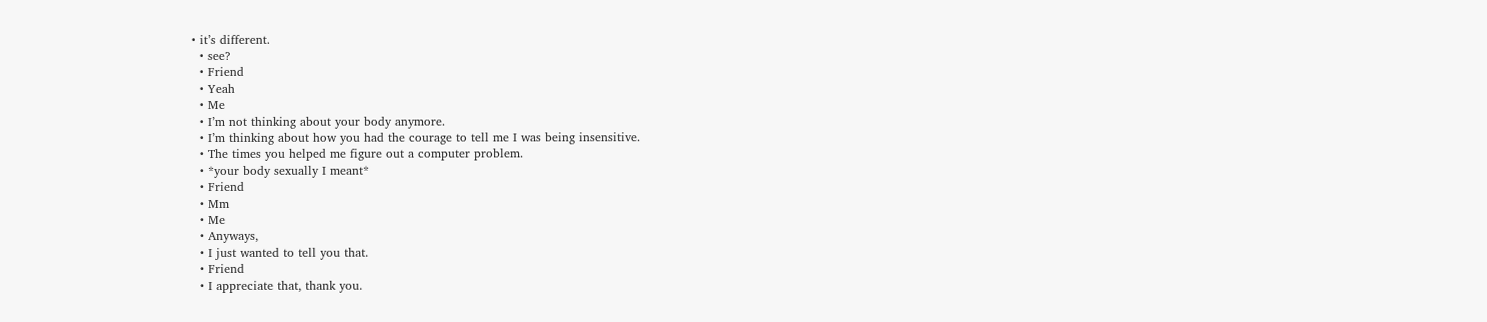• it’s different.
  • see?
  • Friend
  • Yeah
  • Me
  • I’m not thinking about your body anymore.
  • I’m thinking about how you had the courage to tell me I was being insensitive.
  • The times you helped me figure out a computer problem.
  • *your body sexually I meant*
  • Friend
  • Mm
  • Me
  • Anyways,
  • I just wanted to tell you that.
  • Friend
  • I appreciate that, thank you.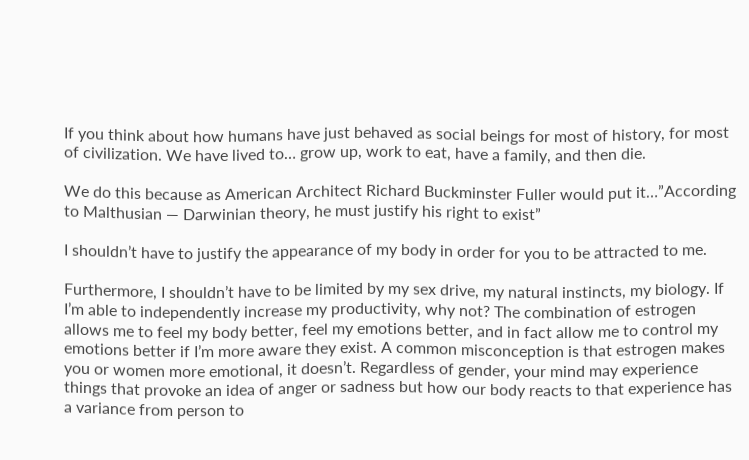If you think about how humans have just behaved as social beings for most of history, for most of civilization. We have lived to… grow up, work to eat, have a family, and then die.

We do this because as American Architect Richard Buckminster Fuller would put it…”According to Malthusian — Darwinian theory, he must justify his right to exist”

I shouldn’t have to justify the appearance of my body in order for you to be attracted to me.

Furthermore, I shouldn’t have to be limited by my sex drive, my natural instincts, my biology. If I’m able to independently increase my productivity, why not? The combination of estrogen allows me to feel my body better, feel my emotions better, and in fact allow me to control my emotions better if I’m more aware they exist. A common misconception is that estrogen makes you or women more emotional, it doesn’t. Regardless of gender, your mind may experience things that provoke an idea of anger or sadness but how our body reacts to that experience has a variance from person to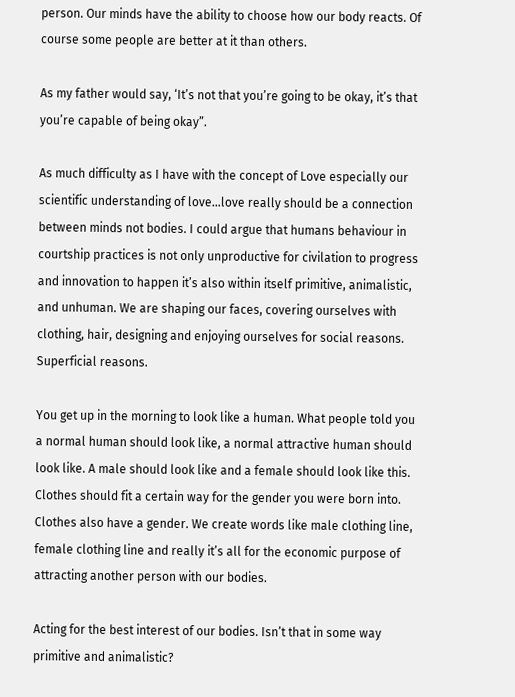person. Our minds have the ability to choose how our body reacts. Of course some people are better at it than others.

As my father would say, ‘It’s not that you’re going to be okay, it’s that you’re capable of being okay”.

As much difficulty as I have with the concept of Love especially our scientific understanding of love…love really should be a connection between minds not bodies. I could argue that humans behaviour in courtship practices is not only unproductive for civilation to progress and innovation to happen it’s also within itself primitive, animalistic, and unhuman. We are shaping our faces, covering ourselves with clothing, hair, designing and enjoying ourselves for social reasons. Superficial reasons.

You get up in the morning to look like a human. What people told you a normal human should look like, a normal attractive human should look like. A male should look like and a female should look like this. Clothes should fit a certain way for the gender you were born into. Clothes also have a gender. We create words like male clothing line, female clothing line and really it’s all for the economic purpose of attracting another person with our bodies.

Acting for the best interest of our bodies. Isn’t that in some way primitive and animalistic?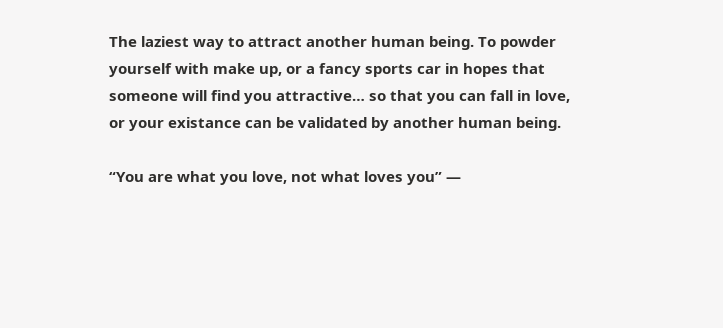The laziest way to attract another human being. To powder yourself with make up, or a fancy sports car in hopes that someone will find you attractive… so that you can fall in love, or your existance can be validated by another human being.

“You are what you love, not what loves you” —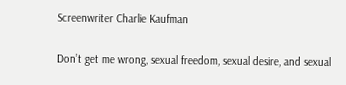Screenwriter Charlie Kaufman

Don’t get me wrong, sexual freedom, sexual desire, and sexual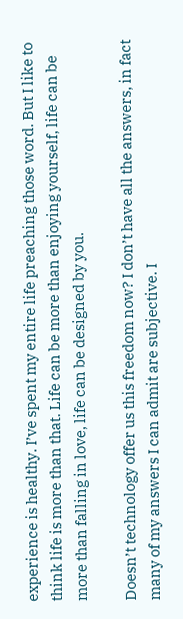experience is healthy. I’ve spent my entire life preaching those word. But I like to think life is more than that. Life can be more than enjoying yourself, life can be more than falling in love, life can be designed by you.

Doesn’t technology offer us this freedom now? I don’t have all the answers, in fact many of my answers I can admit are subjective. I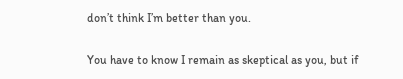don’t think I’m better than you.

You have to know I remain as skeptical as you, but if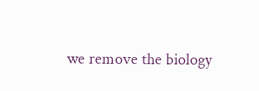we remove the biology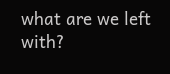what are we left with?